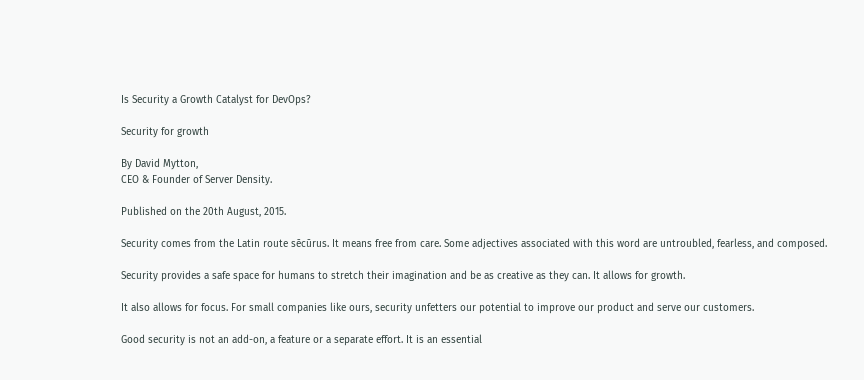Is Security a Growth Catalyst for DevOps?

Security for growth

By David Mytton,
CEO & Founder of Server Density.

Published on the 20th August, 2015.

Security comes from the Latin route sēcūrus. It means free from care. Some adjectives associated with this word are untroubled, fearless, and composed.

Security provides a safe space for humans to stretch their imagination and be as creative as they can. It allows for growth.

It also allows for focus. For small companies like ours, security unfetters our potential to improve our product and serve our customers.

Good security is not an add-on, a feature or a separate effort. It is an essential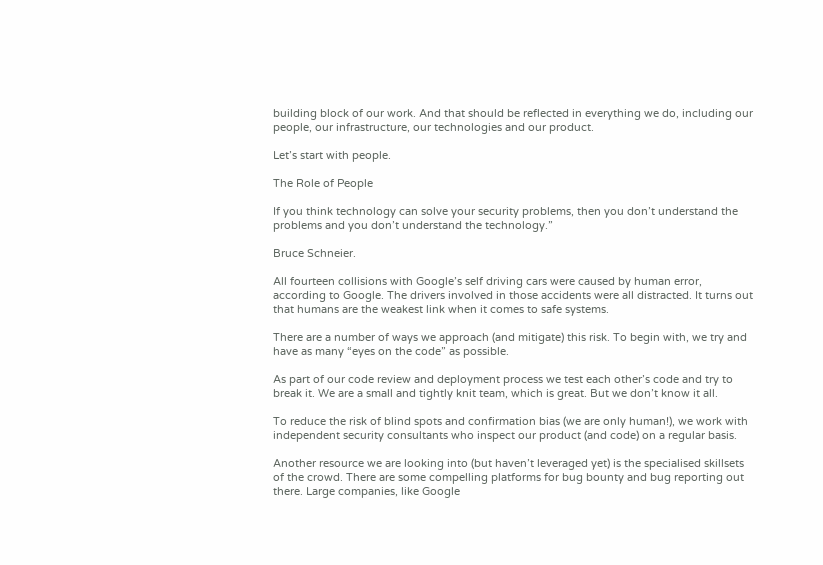building block of our work. And that should be reflected in everything we do, including our people, our infrastructure, our technologies and our product.

Let’s start with people.

The Role of People

If you think technology can solve your security problems, then you don’t understand the problems and you don’t understand the technology.”

Bruce Schneier.

All fourteen collisions with Google’s self driving cars were caused by human error, according to Google. The drivers involved in those accidents were all distracted. It turns out that humans are the weakest link when it comes to safe systems.

There are a number of ways we approach (and mitigate) this risk. To begin with, we try and have as many “eyes on the code” as possible.

As part of our code review and deployment process we test each other’s code and try to break it. We are a small and tightly knit team, which is great. But we don’t know it all.

To reduce the risk of blind spots and confirmation bias (we are only human!), we work with independent security consultants who inspect our product (and code) on a regular basis.

Another resource we are looking into (but haven’t leveraged yet) is the specialised skillsets of the crowd. There are some compelling platforms for bug bounty and bug reporting out there. Large companies, like Google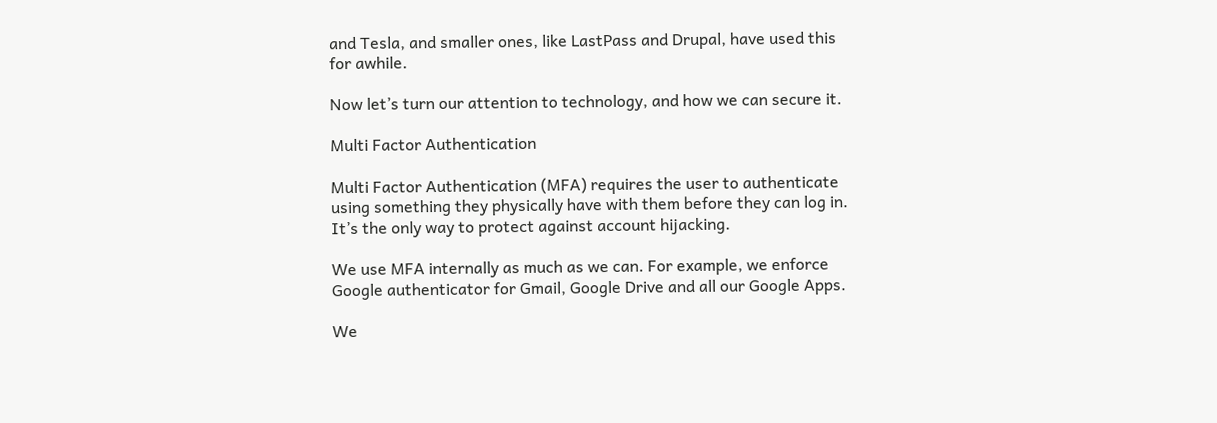and Tesla, and smaller ones, like LastPass and Drupal, have used this for awhile.

Now let’s turn our attention to technology, and how we can secure it.

Multi Factor Authentication

Multi Factor Authentication (MFA) requires the user to authenticate using something they physically have with them before they can log in. It’s the only way to protect against account hijacking.

We use MFA internally as much as we can. For example, we enforce Google authenticator for Gmail, Google Drive and all our Google Apps.

We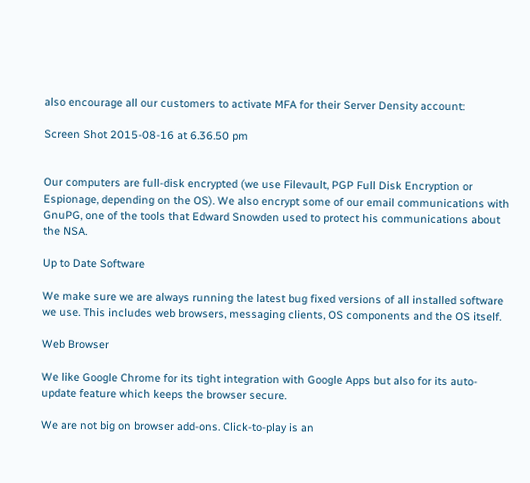also encourage all our customers to activate MFA for their Server Density account:

Screen Shot 2015-08-16 at 6.36.50 pm


Our computers are full-disk encrypted (we use Filevault, PGP Full Disk Encryption or Espionage, depending on the OS). We also encrypt some of our email communications with GnuPG, one of the tools that Edward Snowden used to protect his communications about the NSA.

Up to Date Software

We make sure we are always running the latest bug fixed versions of all installed software we use. This includes web browsers, messaging clients, OS components and the OS itself.

Web Browser

We like Google Chrome for its tight integration with Google Apps but also for its auto-update feature which keeps the browser secure.

We are not big on browser add-ons. Click-to-play is an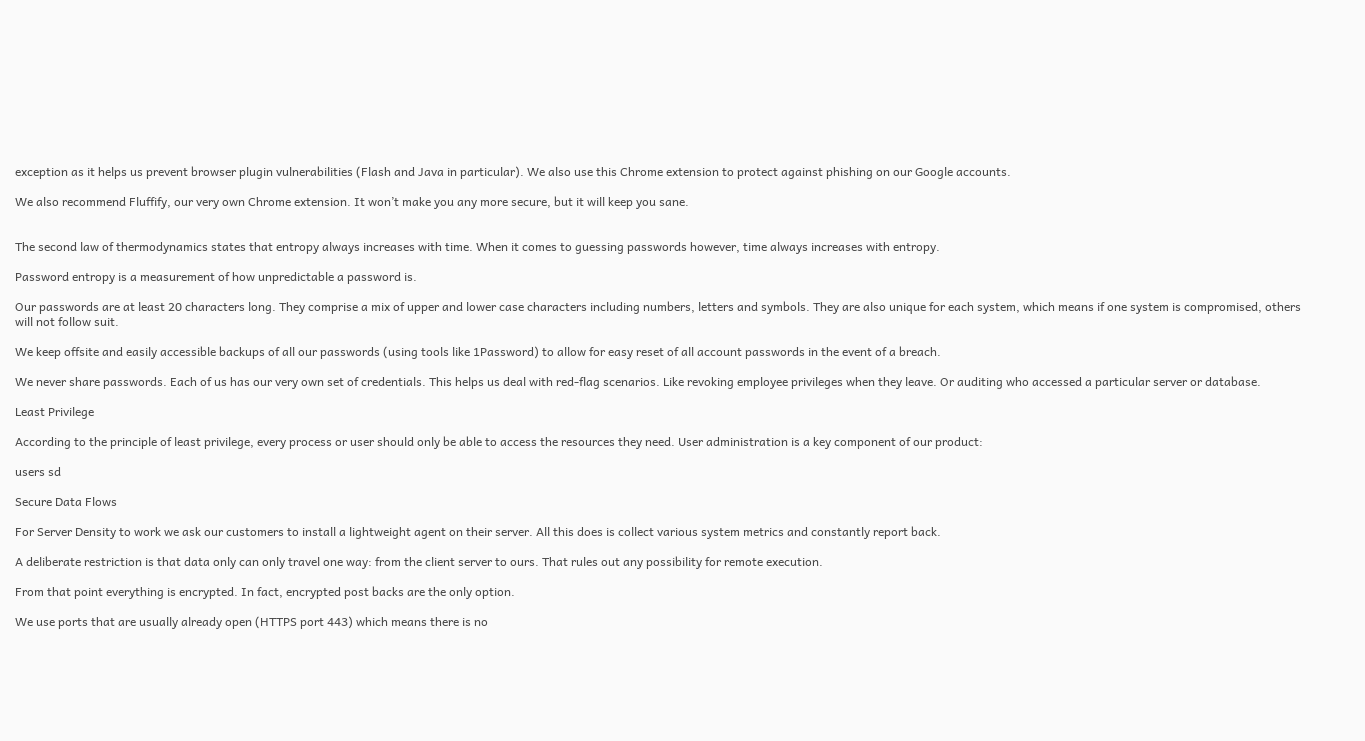exception as it helps us prevent browser plugin vulnerabilities (Flash and Java in particular). We also use this Chrome extension to protect against phishing on our Google accounts.

We also recommend Fluffify, our very own Chrome extension. It won’t make you any more secure, but it will keep you sane.


The second law of thermodynamics states that entropy always increases with time. When it comes to guessing passwords however, time always increases with entropy.

Password entropy is a measurement of how unpredictable a password is.

Our passwords are at least 20 characters long. They comprise a mix of upper and lower case characters including numbers, letters and symbols. They are also unique for each system, which means if one system is compromised, others will not follow suit.

We keep offsite and easily accessible backups of all our passwords (using tools like 1Password) to allow for easy reset of all account passwords in the event of a breach.

We never share passwords. Each of us has our very own set of credentials. This helps us deal with red-flag scenarios. Like revoking employee privileges when they leave. Or auditing who accessed a particular server or database.

Least Privilege

According to the principle of least privilege, every process or user should only be able to access the resources they need. User administration is a key component of our product:

users sd

Secure Data Flows

For Server Density to work we ask our customers to install a lightweight agent on their server. All this does is collect various system metrics and constantly report back.

A deliberate restriction is that data only can only travel one way: from the client server to ours. That rules out any possibility for remote execution.

From that point everything is encrypted. In fact, encrypted post backs are the only option.

We use ports that are usually already open (HTTPS port 443) which means there is no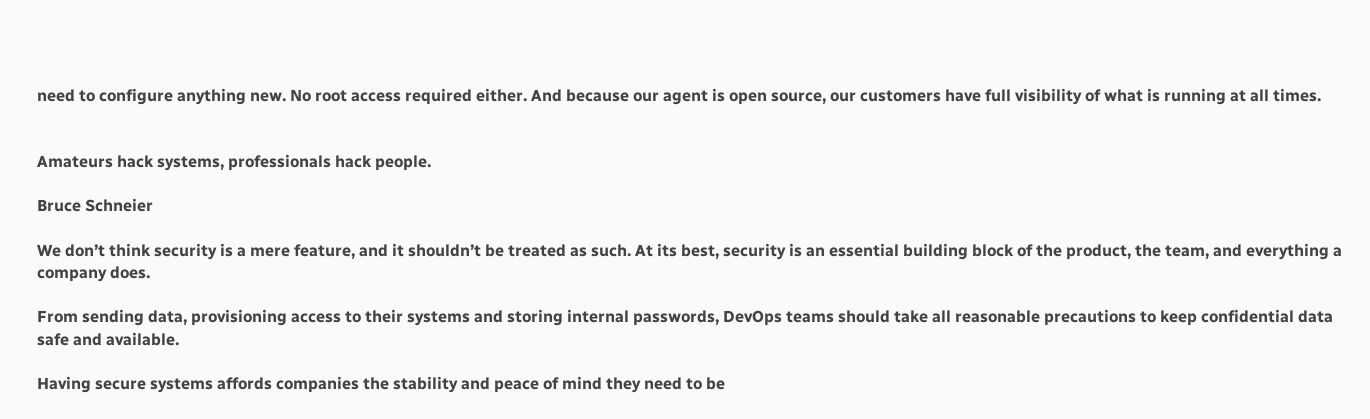need to configure anything new. No root access required either. And because our agent is open source, our customers have full visibility of what is running at all times.


Amateurs hack systems, professionals hack people.

Bruce Schneier

We don’t think security is a mere feature, and it shouldn’t be treated as such. At its best, security is an essential building block of the product, the team, and everything a company does.

From sending data, provisioning access to their systems and storing internal passwords, DevOps teams should take all reasonable precautions to keep confidential data safe and available.

Having secure systems affords companies the stability and peace of mind they need to be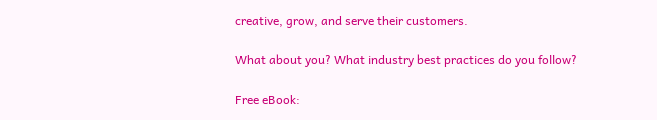creative, grow, and serve their customers.

What about you? What industry best practices do you follow?

Free eBook: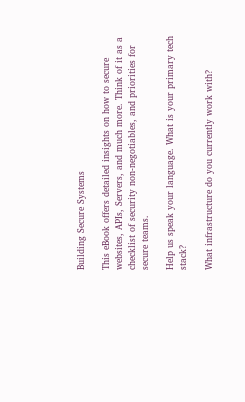Building Secure Systems

This eBook offers detailed insights on how to secure websites, APIs, Servers, and much more. Think of it as a checklist of security non-negotiables, and priorities for secure teams.

Help us speak your language. What is your primary tech stack?

What infrastructure do you currently work with?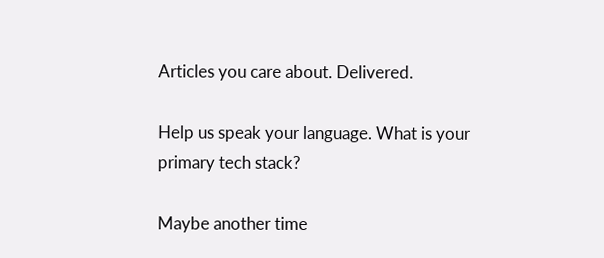Articles you care about. Delivered.

Help us speak your language. What is your primary tech stack?

Maybe another time